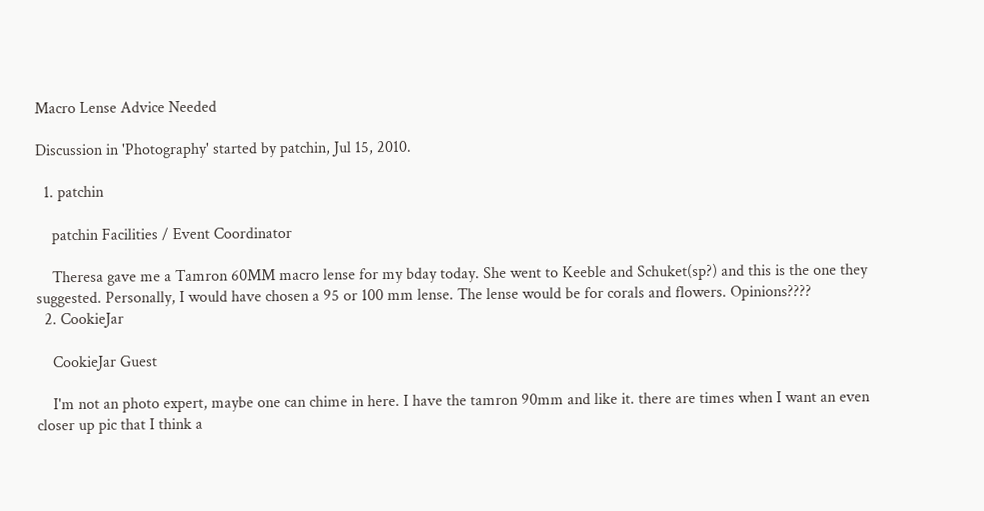Macro Lense Advice Needed

Discussion in 'Photography' started by patchin, Jul 15, 2010.

  1. patchin

    patchin Facilities / Event Coordinator

    Theresa gave me a Tamron 60MM macro lense for my bday today. She went to Keeble and Schuket(sp?) and this is the one they suggested. Personally, I would have chosen a 95 or 100 mm lense. The lense would be for corals and flowers. Opinions????
  2. CookieJar

    CookieJar Guest

    I'm not an photo expert, maybe one can chime in here. I have the tamron 90mm and like it. there are times when I want an even closer up pic that I think a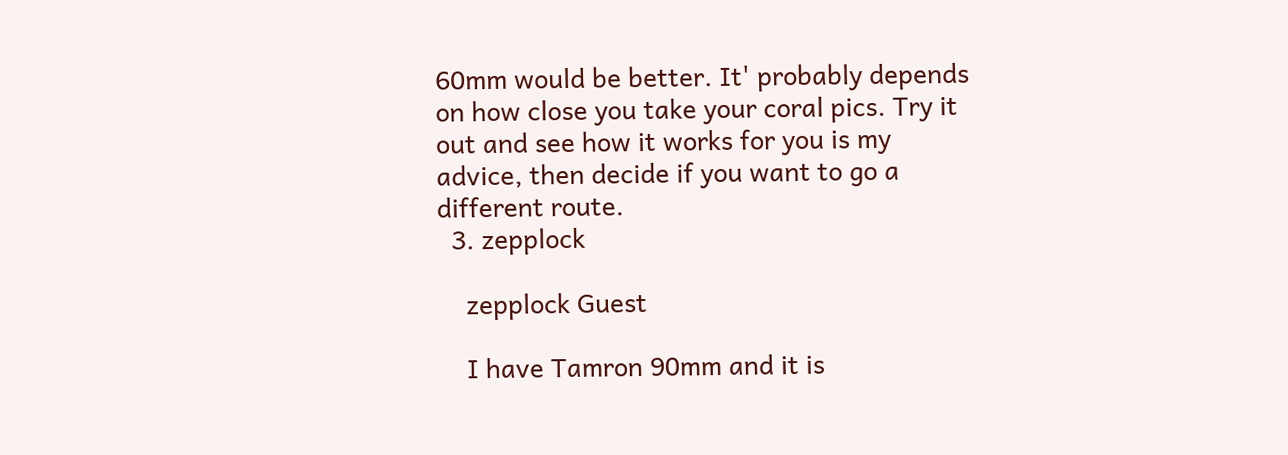60mm would be better. It' probably depends on how close you take your coral pics. Try it out and see how it works for you is my advice, then decide if you want to go a different route.
  3. zepplock

    zepplock Guest

    I have Tamron 90mm and it is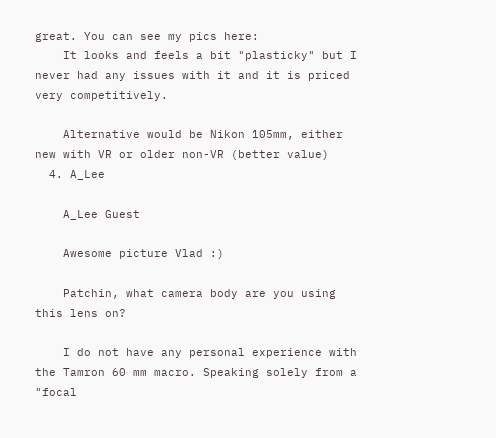great. You can see my pics here:
    It looks and feels a bit "plasticky" but I never had any issues with it and it is priced very competitively.

    Alternative would be Nikon 105mm, either new with VR or older non-VR (better value)
  4. A_Lee

    A_Lee Guest

    Awesome picture Vlad :)

    Patchin, what camera body are you using this lens on?

    I do not have any personal experience with the Tamron 60 mm macro. Speaking solely from a "focal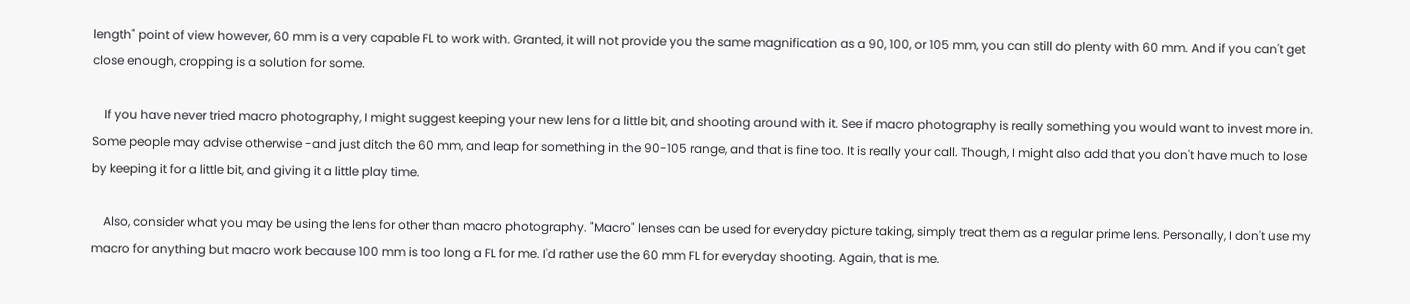length" point of view however, 60 mm is a very capable FL to work with. Granted, it will not provide you the same magnification as a 90, 100, or 105 mm, you can still do plenty with 60 mm. And if you can't get close enough, cropping is a solution for some.

    If you have never tried macro photography, I might suggest keeping your new lens for a little bit, and shooting around with it. See if macro photography is really something you would want to invest more in. Some people may advise otherwise -and just ditch the 60 mm, and leap for something in the 90-105 range, and that is fine too. It is really your call. Though, I might also add that you don't have much to lose by keeping it for a little bit, and giving it a little play time.

    Also, consider what you may be using the lens for other than macro photography. "Macro" lenses can be used for everyday picture taking, simply treat them as a regular prime lens. Personally, I don't use my macro for anything but macro work because 100 mm is too long a FL for me. I'd rather use the 60 mm FL for everyday shooting. Again, that is me.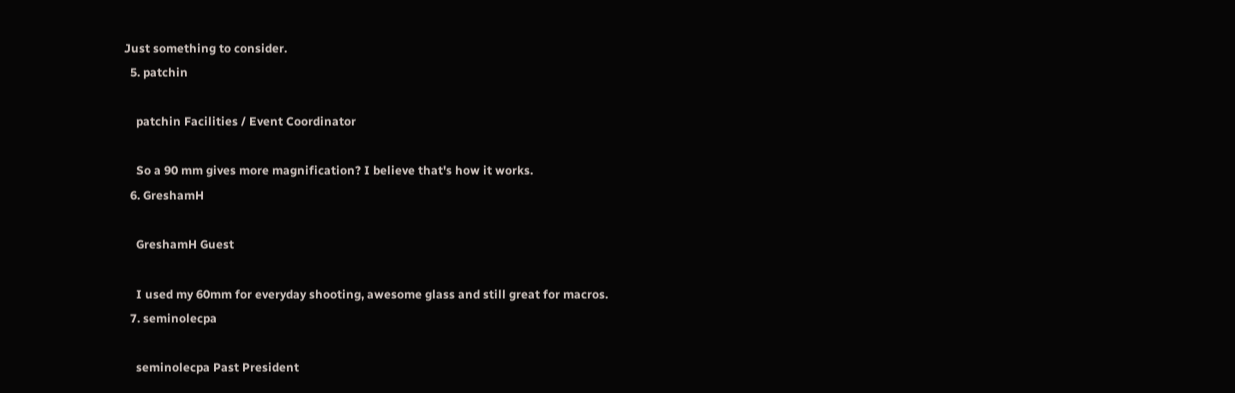Just something to consider.
  5. patchin

    patchin Facilities / Event Coordinator

    So a 90 mm gives more magnification? I believe that's how it works.
  6. GreshamH

    GreshamH Guest

    I used my 60mm for everyday shooting, awesome glass and still great for macros.
  7. seminolecpa

    seminolecpa Past President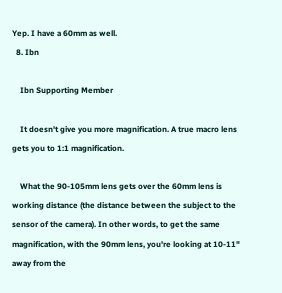Yep. I have a 60mm as well.
  8. Ibn

    Ibn Supporting Member

    It doesn't give you more magnification. A true macro lens gets you to 1:1 magnification.

    What the 90-105mm lens gets over the 60mm lens is working distance (the distance between the subject to the sensor of the camera). In other words, to get the same magnification, with the 90mm lens, you're looking at 10-11" away from the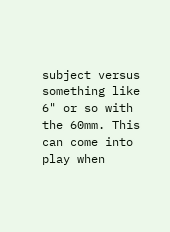subject versus something like 6" or so with the 60mm. This can come into play when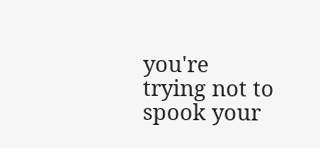you're trying not to spook your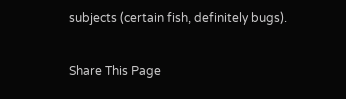subjects (certain fish, definitely bugs).

Share This Page